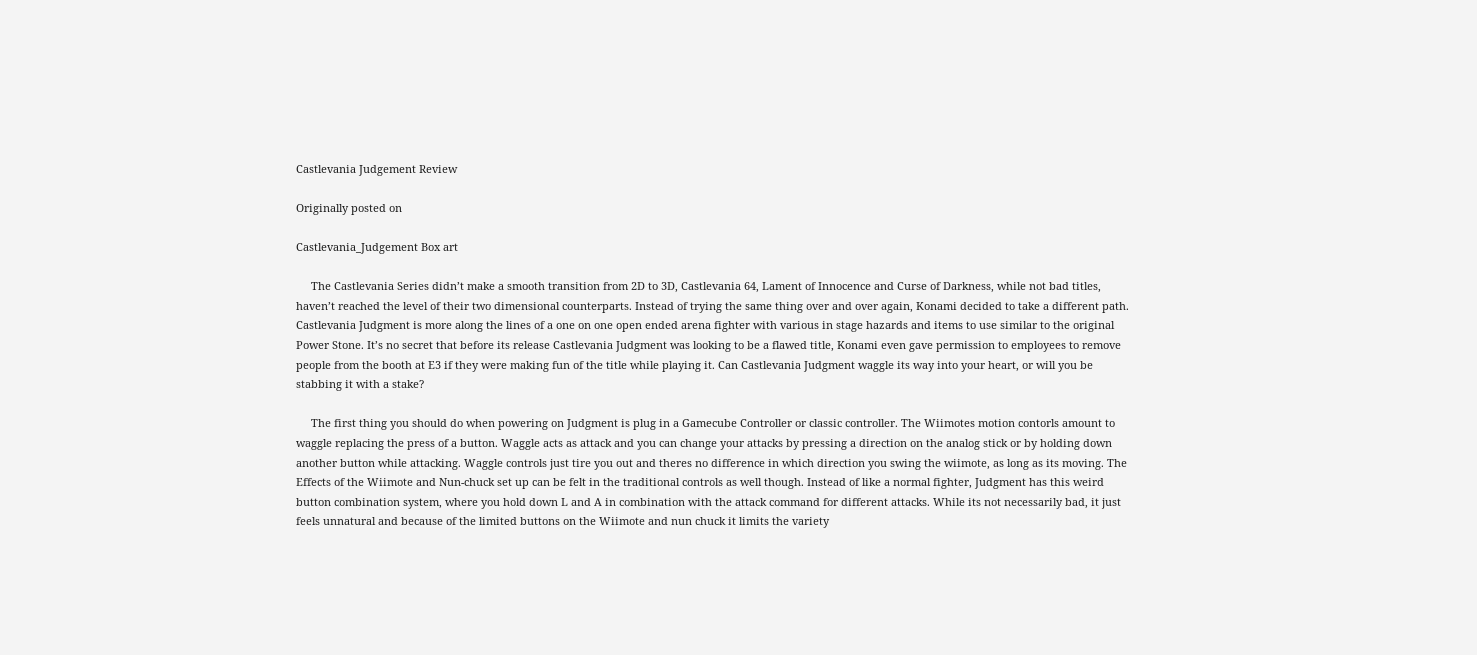Castlevania Judgement Review

Originally posted on

Castlevania_Judgement Box art

     The Castlevania Series didn’t make a smooth transition from 2D to 3D, Castlevania 64, Lament of Innocence and Curse of Darkness, while not bad titles, haven’t reached the level of their two dimensional counterparts. Instead of trying the same thing over and over again, Konami decided to take a different path. Castlevania Judgment is more along the lines of a one on one open ended arena fighter with various in stage hazards and items to use similar to the original Power Stone. It’s no secret that before its release Castlevania Judgment was looking to be a flawed title, Konami even gave permission to employees to remove people from the booth at E3 if they were making fun of the title while playing it. Can Castlevania Judgment waggle its way into your heart, or will you be stabbing it with a stake?

     The first thing you should do when powering on Judgment is plug in a Gamecube Controller or classic controller. The Wiimotes motion contorls amount to waggle replacing the press of a button. Waggle acts as attack and you can change your attacks by pressing a direction on the analog stick or by holding down another button while attacking. Waggle controls just tire you out and theres no difference in which direction you swing the wiimote, as long as its moving. The Effects of the Wiimote and Nun-chuck set up can be felt in the traditional controls as well though. Instead of like a normal fighter, Judgment has this weird button combination system, where you hold down L and A in combination with the attack command for different attacks. While its not necessarily bad, it just feels unnatural and because of the limited buttons on the Wiimote and nun chuck it limits the variety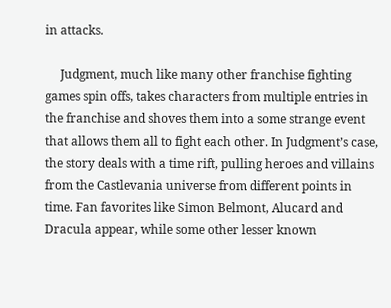in attacks.

     Judgment, much like many other franchise fighting games spin offs, takes characters from multiple entries in the franchise and shoves them into a some strange event that allows them all to fight each other. In Judgment’s case, the story deals with a time rift, pulling heroes and villains from the Castlevania universe from different points in time. Fan favorites like Simon Belmont, Alucard and Dracula appear, while some other lesser known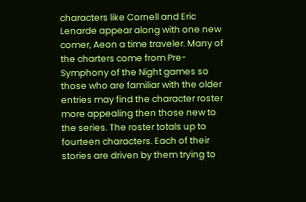characters like Cornell and Eric Lenarde appear along with one new comer, Aeon a time traveler. Many of the charters come from Pre-Symphony of the Night games so those who are familiar with the older entries may find the character roster more appealing then those new to the series. The roster totals up to fourteen characters. Each of their stories are driven by them trying to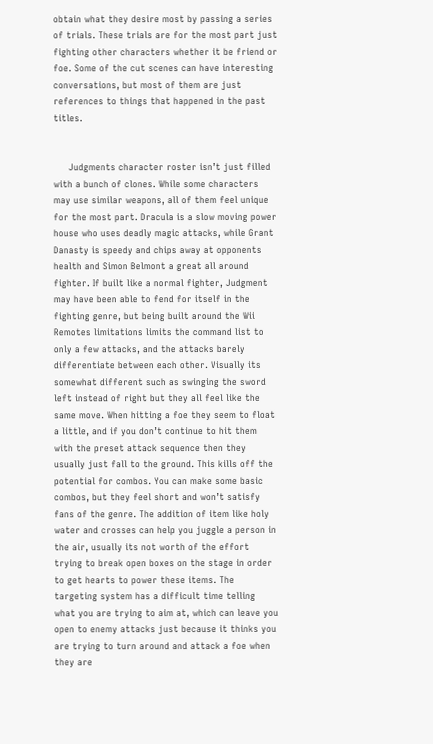obtain what they desire most by passing a series of trials. These trials are for the most part just fighting other characters whether it be friend or foe. Some of the cut scenes can have interesting conversations, but most of them are just references to things that happened in the past titles.


     Judgments character roster isn’t just filled with a bunch of clones. While some characters may use similar weapons, all of them feel unique for the most part. Dracula is a slow moving power house who uses deadly magic attacks, while Grant Danasty is speedy and chips away at opponents health and Simon Belmont a great all around fighter. If built like a normal fighter, Judgment may have been able to fend for itself in the fighting genre, but being built around the Wii Remotes limitations limits the command list to only a few attacks, and the attacks barely differentiate between each other. Visually its somewhat different such as swinging the sword left instead of right but they all feel like the same move. When hitting a foe they seem to float a little, and if you don’t continue to hit them with the preset attack sequence then they usually just fall to the ground. This kills off the potential for combos. You can make some basic combos, but they feel short and won’t satisfy fans of the genre. The addition of item like holy water and crosses can help you juggle a person in the air, usually its not worth of the effort trying to break open boxes on the stage in order to get hearts to power these items. The targeting system has a difficult time telling what you are trying to aim at, which can leave you open to enemy attacks just because it thinks you are trying to turn around and attack a foe when they are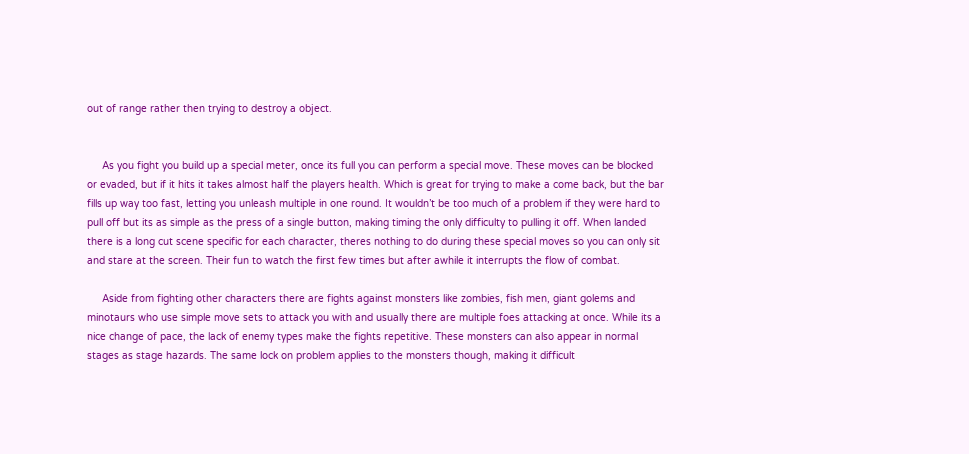out of range rather then trying to destroy a object.


     As you fight you build up a special meter, once its full you can perform a special move. These moves can be blocked or evaded, but if it hits it takes almost half the players health. Which is great for trying to make a come back, but the bar fills up way too fast, letting you unleash multiple in one round. It wouldn’t be too much of a problem if they were hard to pull off but its as simple as the press of a single button, making timing the only difficulty to pulling it off. When landed there is a long cut scene specific for each character, theres nothing to do during these special moves so you can only sit and stare at the screen. Their fun to watch the first few times but after awhile it interrupts the flow of combat.

     Aside from fighting other characters there are fights against monsters like zombies, fish men, giant golems and minotaurs who use simple move sets to attack you with and usually there are multiple foes attacking at once. While its a nice change of pace, the lack of enemy types make the fights repetitive. These monsters can also appear in normal stages as stage hazards. The same lock on problem applies to the monsters though, making it difficult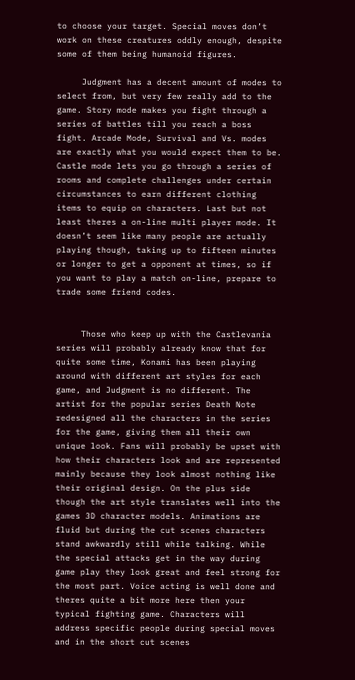to choose your target. Special moves don’t work on these creatures oddly enough, despite some of them being humanoid figures.

     Judgment has a decent amount of modes to select from, but very few really add to the game. Story mode makes you fight through a series of battles till you reach a boss fight. Arcade Mode, Survival and Vs. modes are exactly what you would expect them to be. Castle mode lets you go through a series of rooms and complete challenges under certain circumstances to earn different clothing items to equip on characters. Last but not least theres a on-line multi player mode. It doesn’t seem like many people are actually playing though, taking up to fifteen minutes or longer to get a opponent at times, so if you want to play a match on-line, prepare to trade some friend codes.


     Those who keep up with the Castlevania series will probably already know that for quite some time, Konami has been playing around with different art styles for each game, and Judgment is no different. The artist for the popular series Death Note redesigned all the characters in the series for the game, giving them all their own unique look. Fans will probably be upset with how their characters look and are represented mainly because they look almost nothing like their original design. On the plus side though the art style translates well into the games 3D character models. Animations are fluid but during the cut scenes characters stand awkwardly still while talking. While the special attacks get in the way during game play they look great and feel strong for the most part. Voice acting is well done and theres quite a bit more here then your typical fighting game. Characters will address specific people during special moves and in the short cut scenes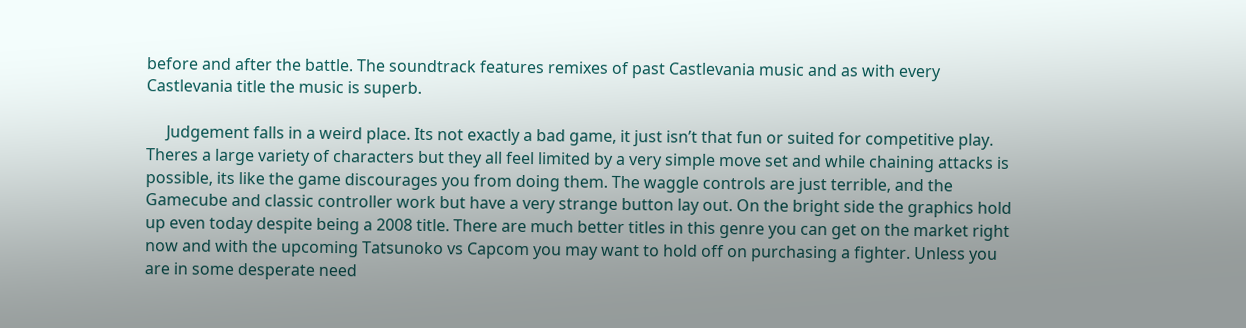before and after the battle. The soundtrack features remixes of past Castlevania music and as with every Castlevania title the music is superb.

     Judgement falls in a weird place. Its not exactly a bad game, it just isn’t that fun or suited for competitive play. Theres a large variety of characters but they all feel limited by a very simple move set and while chaining attacks is possible, its like the game discourages you from doing them. The waggle controls are just terrible, and the Gamecube and classic controller work but have a very strange button lay out. On the bright side the graphics hold up even today despite being a 2008 title. There are much better titles in this genre you can get on the market right now and with the upcoming Tatsunoko vs Capcom you may want to hold off on purchasing a fighter. Unless you are in some desperate need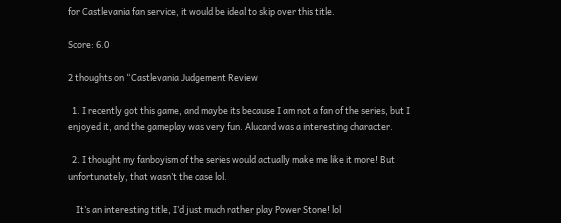for Castlevania fan service, it would be ideal to skip over this title.

Score: 6.0

2 thoughts on “Castlevania Judgement Review

  1. I recently got this game, and maybe its because I am not a fan of the series, but I enjoyed it, and the gameplay was very fun. Alucard was a interesting character.

  2. I thought my fanboyism of the series would actually make me like it more! But unfortunately, that wasn’t the case lol.

    It’s an interesting title, I’d just much rather play Power Stone! lol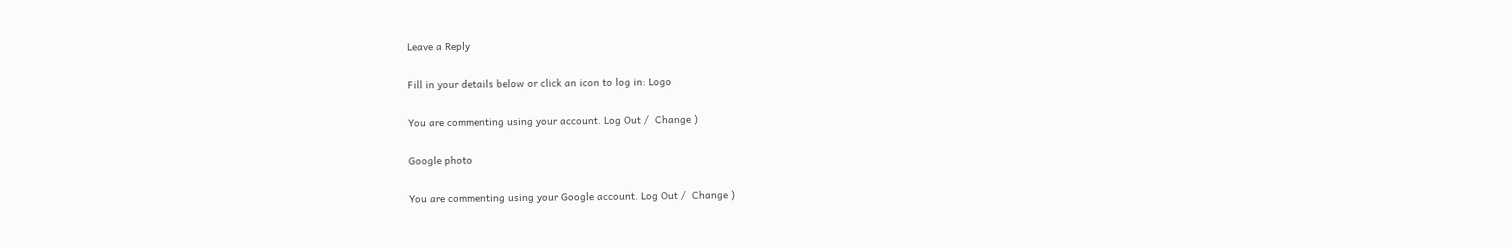Leave a Reply

Fill in your details below or click an icon to log in: Logo

You are commenting using your account. Log Out /  Change )

Google photo

You are commenting using your Google account. Log Out /  Change )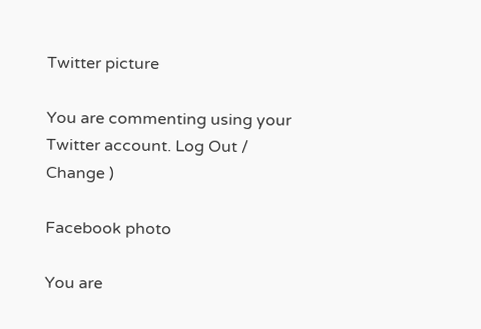Twitter picture

You are commenting using your Twitter account. Log Out /  Change )

Facebook photo

You are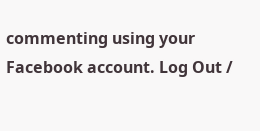commenting using your Facebook account. Log Out /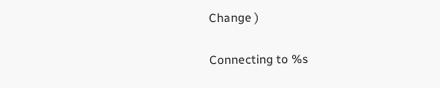Change )

Connecting to %s